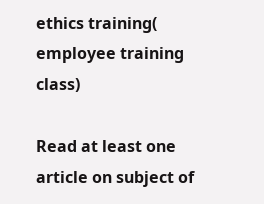ethics training( employee training class)

Read at least one article on subject of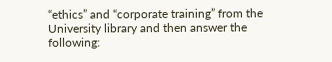“ethics” and “corporate training” from the University library and then answer the following: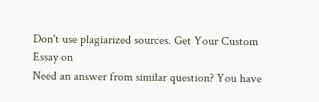Don't use plagiarized sources. Get Your Custom Essay on
Need an answer from similar question? You have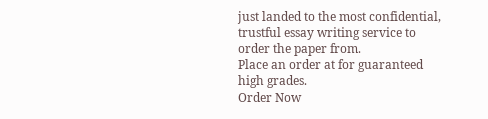just landed to the most confidential, trustful essay writing service to order the paper from.
Place an order at for guaranteed high grades.
Order Now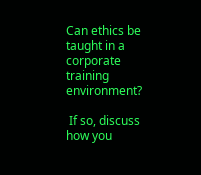Can ethics be taught in a corporate training environment?

 If so, discuss how you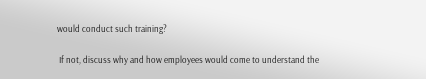would conduct such training?

 If not, discuss why and how employees would come to understand the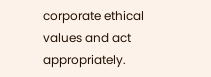corporate ethical values and act appropriately.